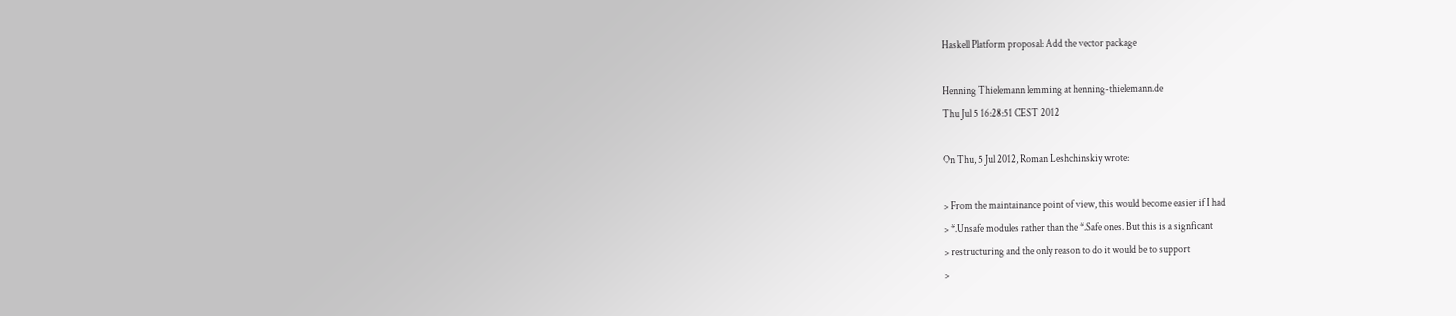Haskell Platform proposal: Add the vector package

Henning Thielemann lemming at henning-thielemann.de
Thu Jul 5 16:28:51 CEST 2012

On Thu, 5 Jul 2012, Roman Leshchinskiy wrote:

> From the maintainance point of view, this would become easier if I had
> *.Unsafe modules rather than the *.Safe ones. But this is a signficant
> restructuring and the only reason to do it would be to support
>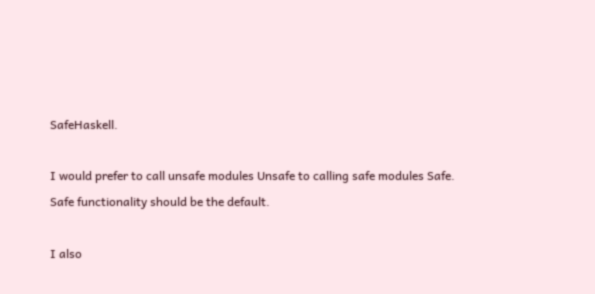SafeHaskell.

I would prefer to call unsafe modules Unsafe to calling safe modules Safe.
Safe functionality should be the default.

I also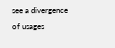see a divergence of usages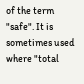of the term "safe". It is sometimes used
where "total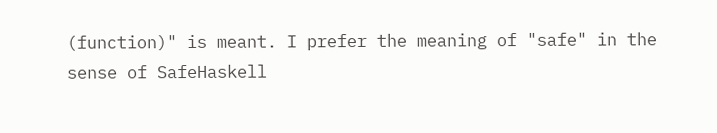(function)" is meant. I prefer the meaning of "safe" in the
sense of SafeHaskell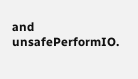and unsafePerformIO.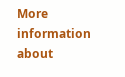More information about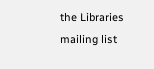the Libraries mailing list